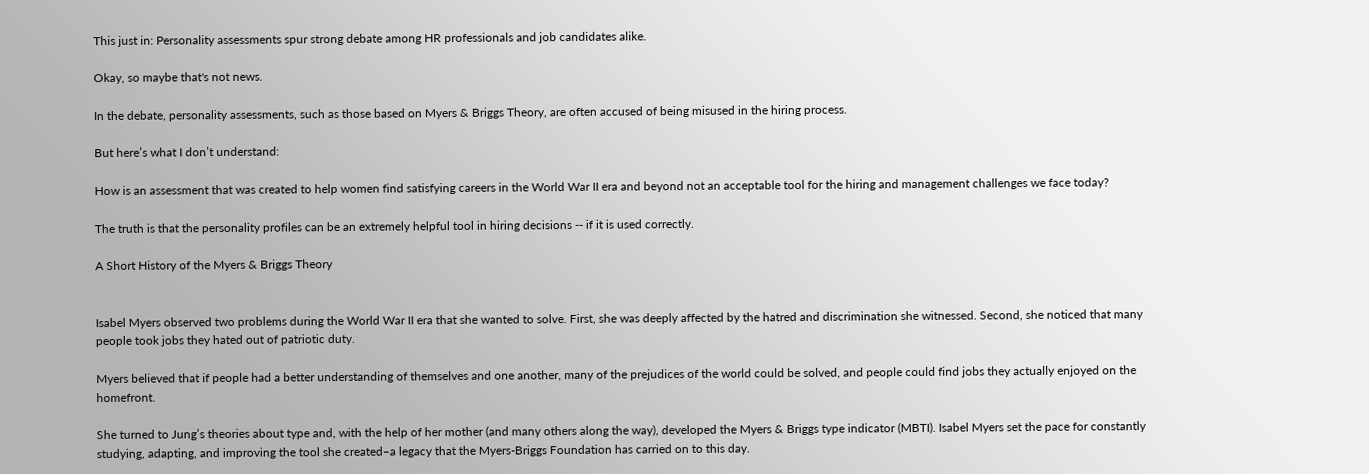This just in: Personality assessments spur strong debate among HR professionals and job candidates alike.

Okay, so maybe that's not news.

In the debate, personality assessments, such as those based on Myers & Briggs Theory, are often accused of being misused in the hiring process.

But here’s what I don’t understand:

How is an assessment that was created to help women find satisfying careers in the World War II era and beyond not an acceptable tool for the hiring and management challenges we face today?

The truth is that the personality profiles can be an extremely helpful tool in hiring decisions -- if it is used correctly.

A Short History of the Myers & Briggs Theory


Isabel Myers observed two problems during the World War II era that she wanted to solve. First, she was deeply affected by the hatred and discrimination she witnessed. Second, she noticed that many people took jobs they hated out of patriotic duty.

Myers believed that if people had a better understanding of themselves and one another, many of the prejudices of the world could be solved, and people could find jobs they actually enjoyed on the homefront.

She turned to Jung’s theories about type and, with the help of her mother (and many others along the way), developed the Myers & Briggs type indicator (MBTI). Isabel Myers set the pace for constantly studying, adapting, and improving the tool she created–a legacy that the Myers-Briggs Foundation has carried on to this day.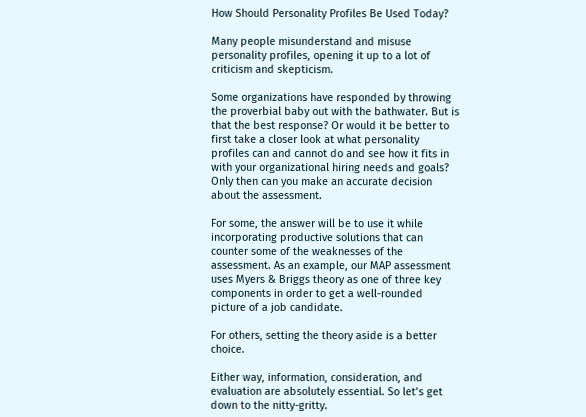How Should Personality Profiles Be Used Today?

Many people misunderstand and misuse personality profiles, opening it up to a lot of criticism and skepticism.

Some organizations have responded by throwing the proverbial baby out with the bathwater. But is that the best response? Or would it be better to first take a closer look at what personality profiles can and cannot do and see how it fits in with your organizational hiring needs and goals? Only then can you make an accurate decision about the assessment.

For some, the answer will be to use it while incorporating productive solutions that can counter some of the weaknesses of the assessment. As an example, our MAP assessment uses Myers & Briggs theory as one of three key components in order to get a well-rounded picture of a job candidate.

For others, setting the theory aside is a better choice.

Either way, information, consideration, and evaluation are absolutely essential. So let’s get down to the nitty-gritty.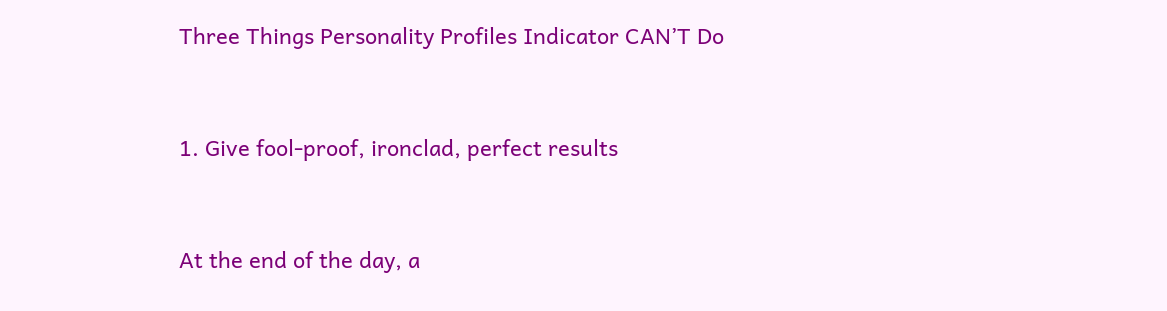Three Things Personality Profiles Indicator CAN’T Do


1. Give fool-proof, ironclad, perfect results


At the end of the day, a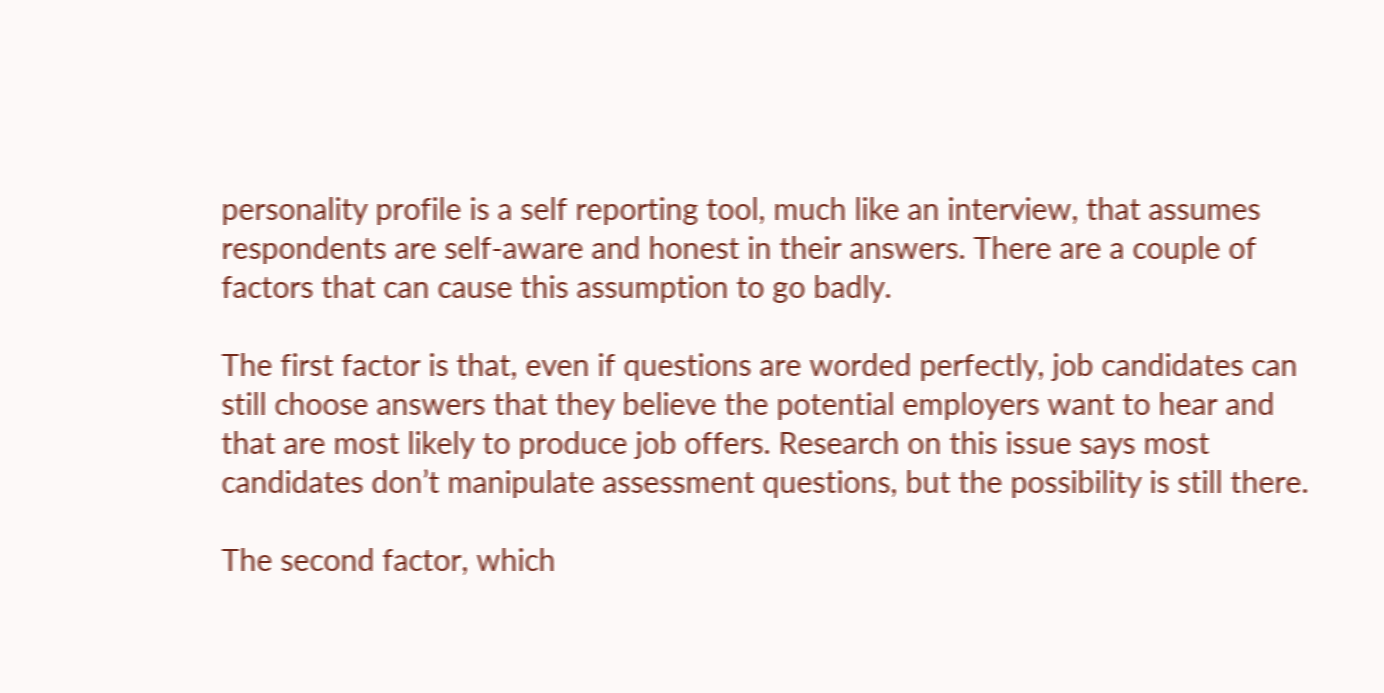personality profile is a self reporting tool, much like an interview, that assumes respondents are self-aware and honest in their answers. There are a couple of factors that can cause this assumption to go badly.

The first factor is that, even if questions are worded perfectly, job candidates can still choose answers that they believe the potential employers want to hear and that are most likely to produce job offers. Research on this issue says most candidates don’t manipulate assessment questions, but the possibility is still there.

The second factor, which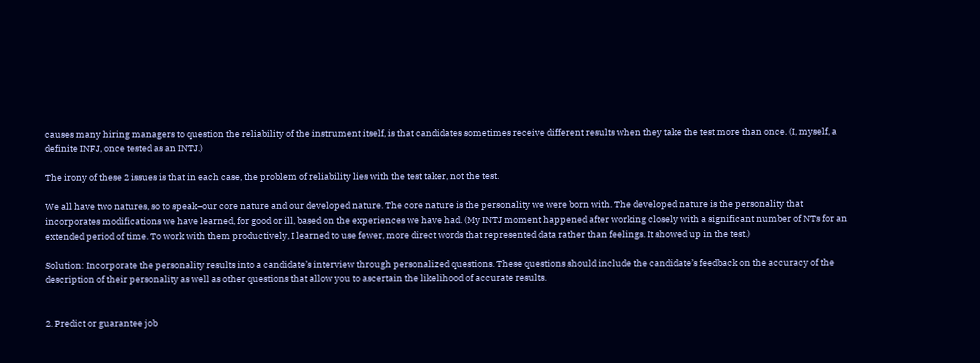causes many hiring managers to question the reliability of the instrument itself, is that candidates sometimes receive different results when they take the test more than once. (I, myself, a definite INFJ, once tested as an INTJ.)

The irony of these 2 issues is that in each case, the problem of reliability lies with the test taker, not the test.

We all have two natures, so to speak–our core nature and our developed nature. The core nature is the personality we were born with. The developed nature is the personality that incorporates modifications we have learned, for good or ill, based on the experiences we have had. (My INTJ moment happened after working closely with a significant number of NTs for an extended period of time. To work with them productively, I learned to use fewer, more direct words that represented data rather than feelings. It showed up in the test.)

Solution: Incorporate the personality results into a candidate’s interview through personalized questions. These questions should include the candidate’s feedback on the accuracy of the description of their personality as well as other questions that allow you to ascertain the likelihood of accurate results.


2. Predict or guarantee job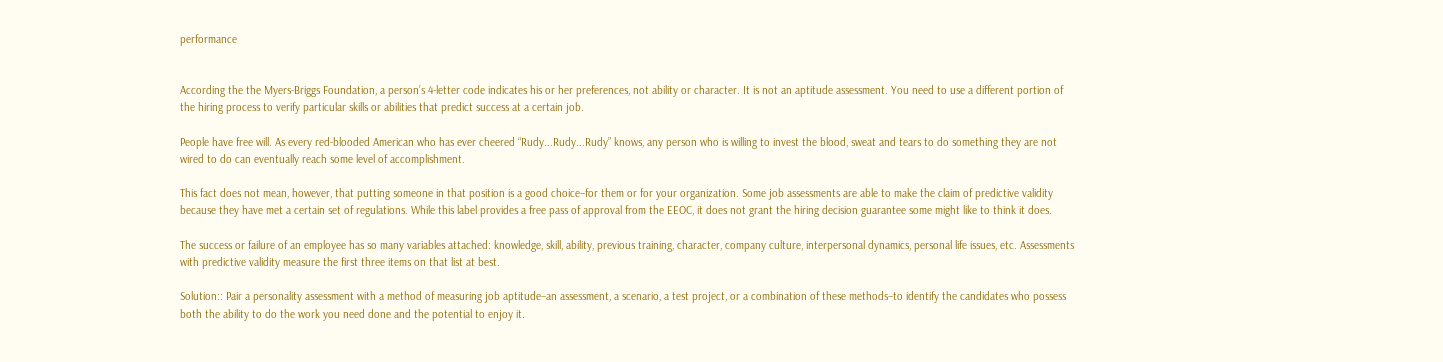performance


According the the Myers-Briggs Foundation, a person’s 4-letter code indicates his or her preferences, not ability or character. It is not an aptitude assessment. You need to use a different portion of the hiring process to verify particular skills or abilities that predict success at a certain job.

People have free will. As every red-blooded American who has ever cheered “Rudy...Rudy...Rudy” knows, any person who is willing to invest the blood, sweat and tears to do something they are not wired to do can eventually reach some level of accomplishment.

This fact does not mean, however, that putting someone in that position is a good choice–for them or for your organization. Some job assessments are able to make the claim of predictive validity because they have met a certain set of regulations. While this label provides a free pass of approval from the EEOC, it does not grant the hiring decision guarantee some might like to think it does.

The success or failure of an employee has so many variables attached: knowledge, skill, ability, previous training, character, company culture, interpersonal dynamics, personal life issues, etc. Assessments with predictive validity measure the first three items on that list at best.

Solution:: Pair a personality assessment with a method of measuring job aptitude–an assessment, a scenario, a test project, or a combination of these methods–to identify the candidates who possess both the ability to do the work you need done and the potential to enjoy it.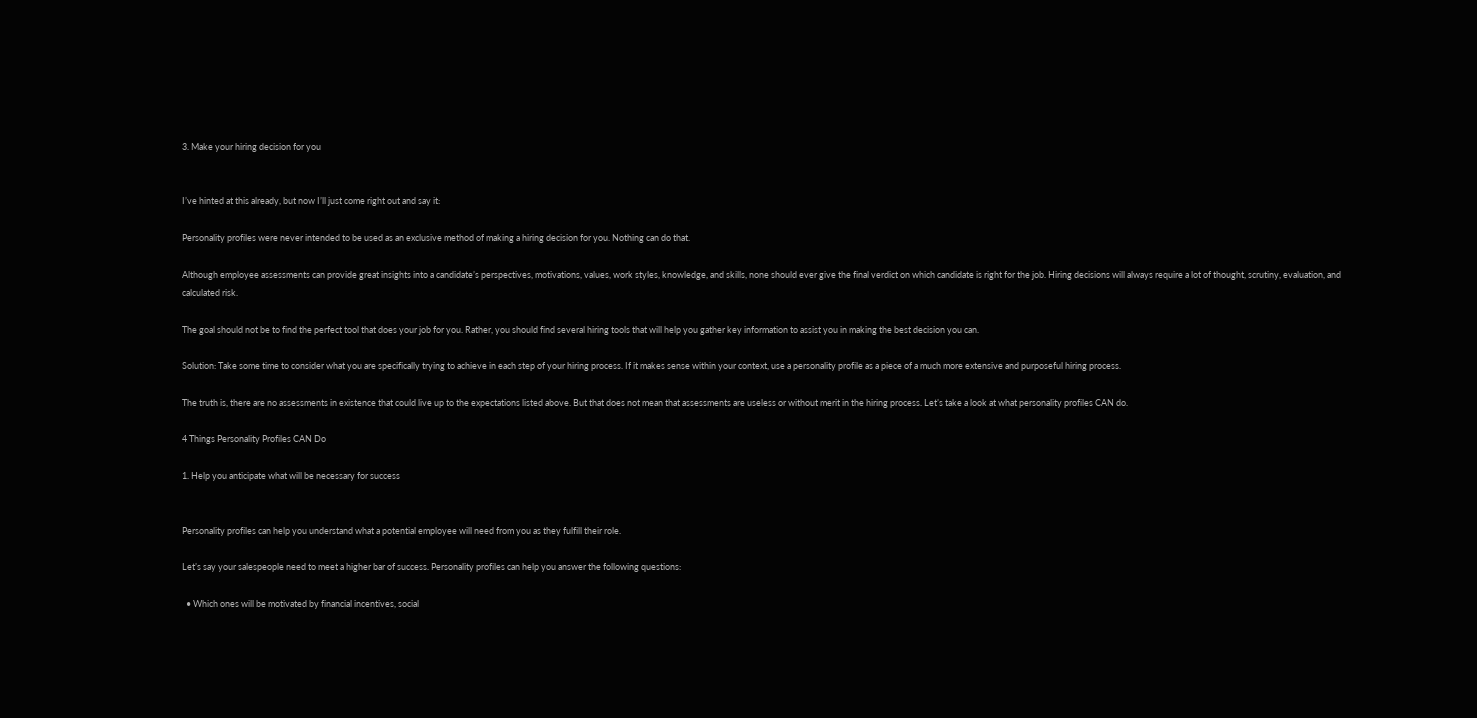3. Make your hiring decision for you


I’ve hinted at this already, but now I’ll just come right out and say it:

Personality profiles were never intended to be used as an exclusive method of making a hiring decision for you. Nothing can do that.

Although employee assessments can provide great insights into a candidate’s perspectives, motivations, values, work styles, knowledge, and skills, none should ever give the final verdict on which candidate is right for the job. Hiring decisions will always require a lot of thought, scrutiny, evaluation, and calculated risk.

The goal should not be to find the perfect tool that does your job for you. Rather, you should find several hiring tools that will help you gather key information to assist you in making the best decision you can.

Solution: Take some time to consider what you are specifically trying to achieve in each step of your hiring process. If it makes sense within your context, use a personality profile as a piece of a much more extensive and purposeful hiring process.

The truth is, there are no assessments in existence that could live up to the expectations listed above. But that does not mean that assessments are useless or without merit in the hiring process. Let’s take a look at what personality profiles CAN do.

4 Things Personality Profiles CAN Do

1. Help you anticipate what will be necessary for success


Personality profiles can help you understand what a potential employee will need from you as they fulfill their role.

Let’s say your salespeople need to meet a higher bar of success. Personality profiles can help you answer the following questions:

  • Which ones will be motivated by financial incentives, social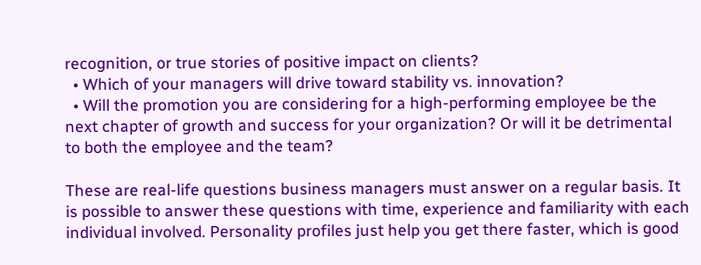recognition, or true stories of positive impact on clients?
  • Which of your managers will drive toward stability vs. innovation?
  • Will the promotion you are considering for a high-performing employee be the next chapter of growth and success for your organization? Or will it be detrimental to both the employee and the team?

These are real-life questions business managers must answer on a regular basis. It is possible to answer these questions with time, experience and familiarity with each individual involved. Personality profiles just help you get there faster, which is good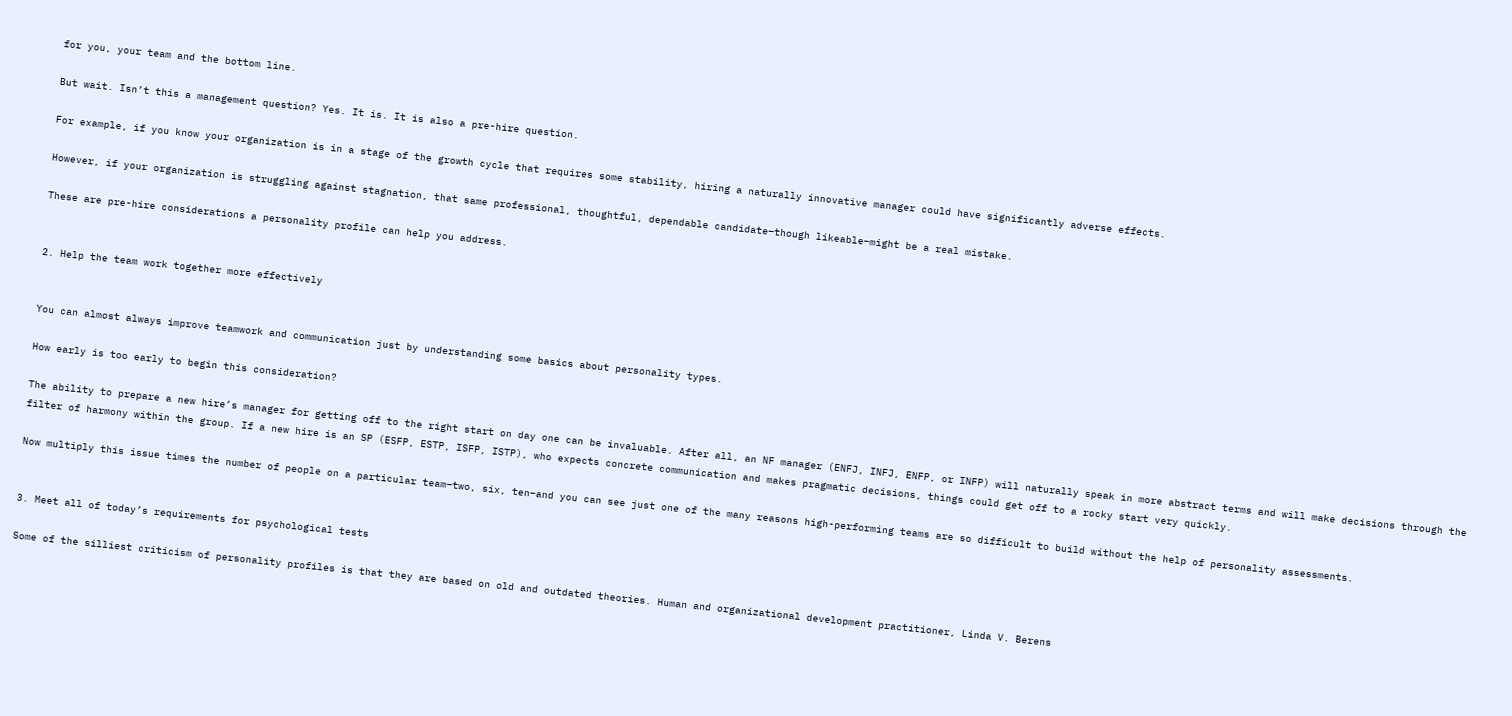for you, your team and the bottom line.

But wait. Isn’t this a management question? Yes. It is. It is also a pre-hire question.

For example, if you know your organization is in a stage of the growth cycle that requires some stability, hiring a naturally innovative manager could have significantly adverse effects.

However, if your organization is struggling against stagnation, that same professional, thoughtful, dependable candidate–though likeable–might be a real mistake.

These are pre-hire considerations a personality profile can help you address.


2. Help the team work together more effectively


You can almost always improve teamwork and communication just by understanding some basics about personality types.

How early is too early to begin this consideration?

The ability to prepare a new hire’s manager for getting off to the right start on day one can be invaluable. After all, an NF manager (ENFJ, INFJ, ENFP, or INFP) will naturally speak in more abstract terms and will make decisions through the filter of harmony within the group. If a new hire is an SP (ESFP, ESTP, ISFP, ISTP), who expects concrete communication and makes pragmatic decisions, things could get off to a rocky start very quickly.

Now multiply this issue times the number of people on a particular team–two, six, ten–and you can see just one of the many reasons high-performing teams are so difficult to build without the help of personality assessments.


3. Meet all of today’s requirements for psychological tests

Some of the silliest criticism of personality profiles is that they are based on old and outdated theories. Human and organizational development practitioner, Linda V. Berens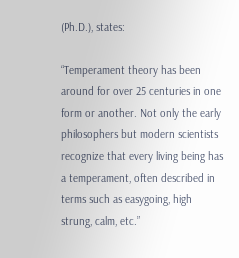(Ph.D.), states:

“Temperament theory has been around for over 25 centuries in one form or another. Not only the early philosophers but modern scientists recognize that every living being has a temperament, often described in terms such as easygoing, high strung, calm, etc.”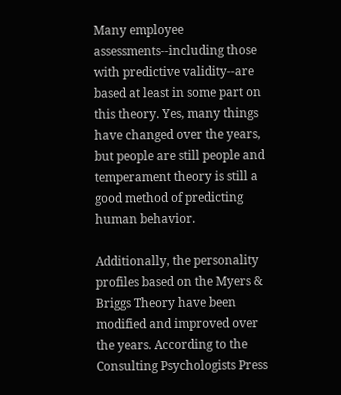Many employee assessments--including those with predictive validity--are based at least in some part on this theory. Yes, many things have changed over the years, but people are still people and temperament theory is still a good method of predicting human behavior.

Additionally, the personality profiles based on the Myers & Briggs Theory have been modified and improved over the years. According to the Consulting Psychologists Press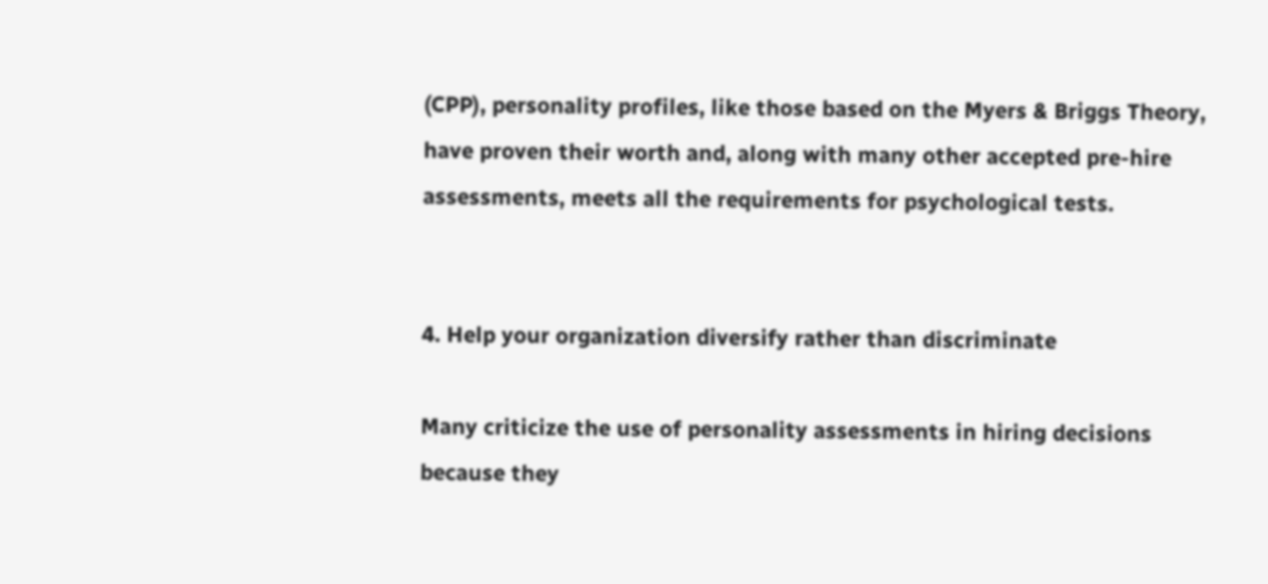(CPP), personality profiles, like those based on the Myers & Briggs Theory, have proven their worth and, along with many other accepted pre-hire assessments, meets all the requirements for psychological tests.


4. Help your organization diversify rather than discriminate

Many criticize the use of personality assessments in hiring decisions because they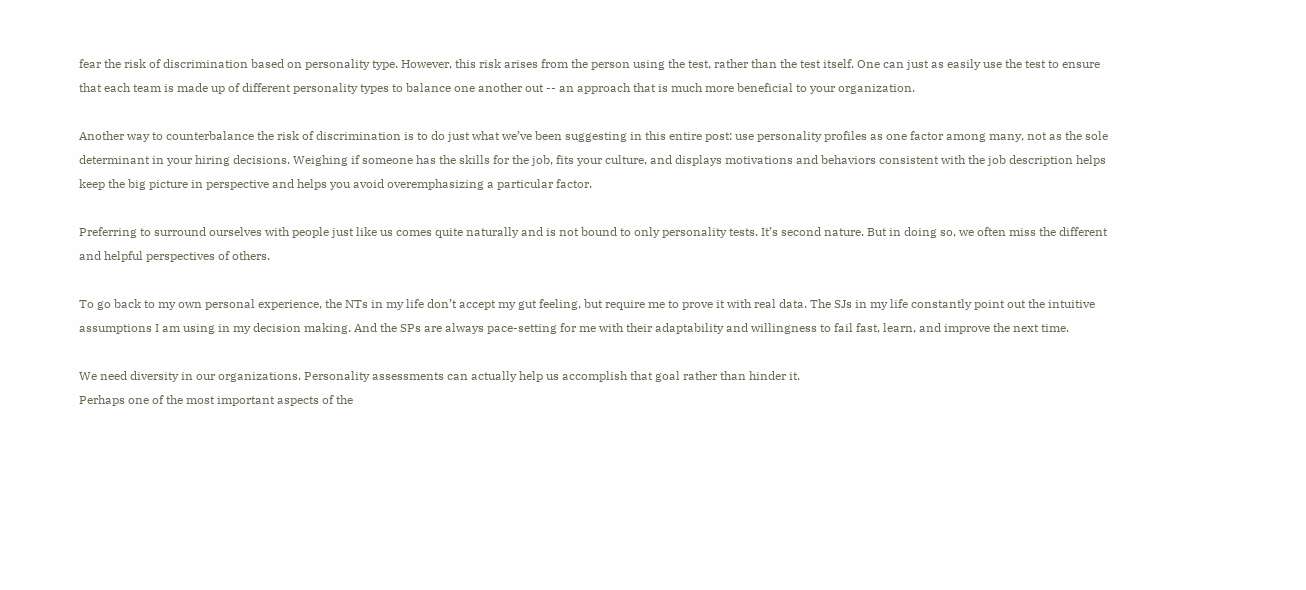fear the risk of discrimination based on personality type. However, this risk arises from the person using the test, rather than the test itself. One can just as easily use the test to ensure that each team is made up of different personality types to balance one another out -- an approach that is much more beneficial to your organization.

Another way to counterbalance the risk of discrimination is to do just what we’ve been suggesting in this entire post: use personality profiles as one factor among many, not as the sole determinant in your hiring decisions. Weighing if someone has the skills for the job, fits your culture, and displays motivations and behaviors consistent with the job description helps keep the big picture in perspective and helps you avoid overemphasizing a particular factor.

Preferring to surround ourselves with people just like us comes quite naturally and is not bound to only personality tests. It’s second nature. But in doing so, we often miss the different and helpful perspectives of others.

To go back to my own personal experience, the NTs in my life don’t accept my gut feeling, but require me to prove it with real data. The SJs in my life constantly point out the intuitive assumptions I am using in my decision making. And the SPs are always pace-setting for me with their adaptability and willingness to fail fast, learn, and improve the next time.

We need diversity in our organizations. Personality assessments can actually help us accomplish that goal rather than hinder it.
Perhaps one of the most important aspects of the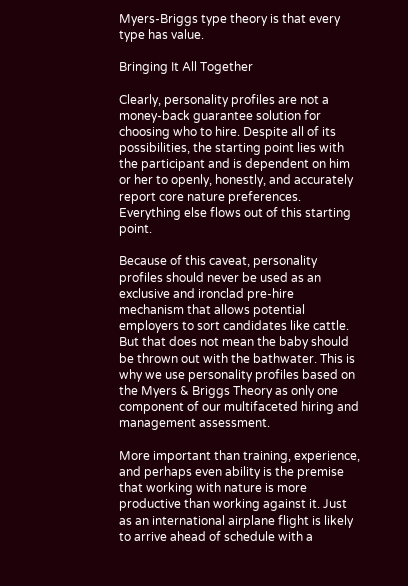Myers-Briggs type theory is that every type has value.

Bringing It All Together

Clearly, personality profiles are not a money-back guarantee solution for choosing who to hire. Despite all of its possibilities, the starting point lies with the participant and is dependent on him or her to openly, honestly, and accurately report core nature preferences. Everything else flows out of this starting point.

Because of this caveat, personality profiles should never be used as an exclusive and ironclad pre-hire mechanism that allows potential employers to sort candidates like cattle. But that does not mean the baby should be thrown out with the bathwater. This is why we use personality profiles based on the Myers & Briggs Theory as only one component of our multifaceted hiring and management assessment.

More important than training, experience, and perhaps even ability is the premise that working with nature is more productive than working against it. Just as an international airplane flight is likely to arrive ahead of schedule with a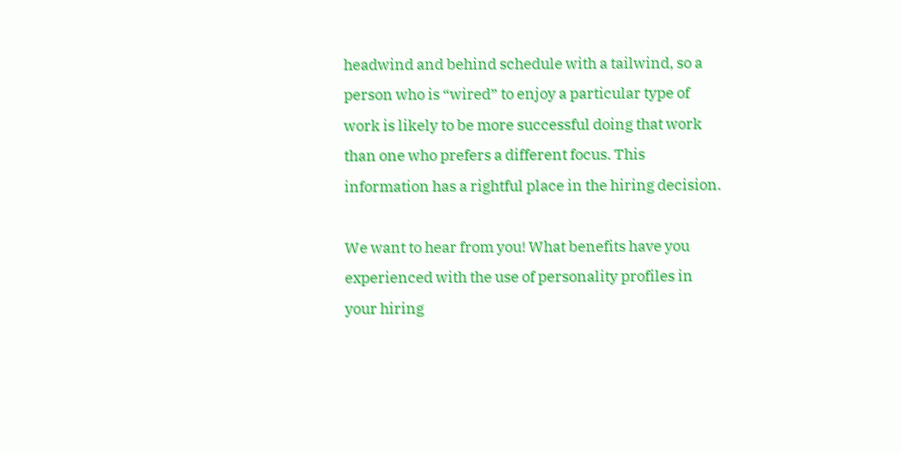headwind and behind schedule with a tailwind, so a person who is “wired” to enjoy a particular type of work is likely to be more successful doing that work than one who prefers a different focus. This information has a rightful place in the hiring decision.

We want to hear from you! What benefits have you experienced with the use of personality profiles in your hiring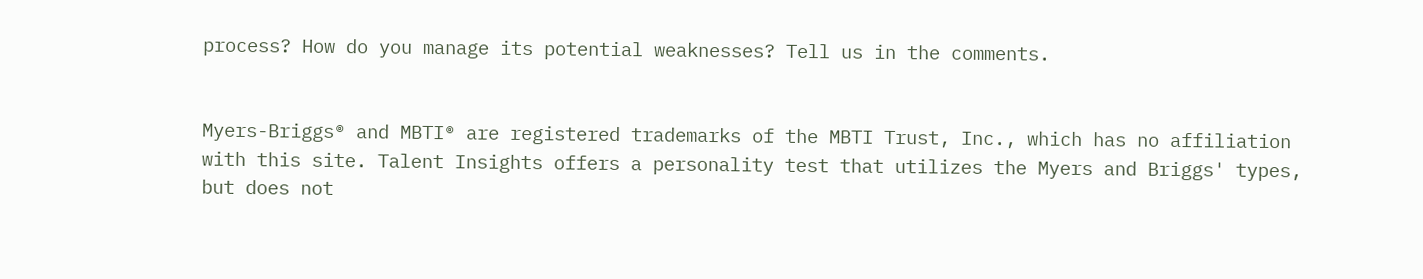process? How do you manage its potential weaknesses? Tell us in the comments.


Myers-Briggs® and MBTI® are registered trademarks of the MBTI Trust, Inc., which has no affiliation with this site. Talent Insights offers a personality test that utilizes the Myers and Briggs' types, but does not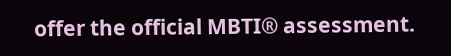offer the official MBTI® assessment.